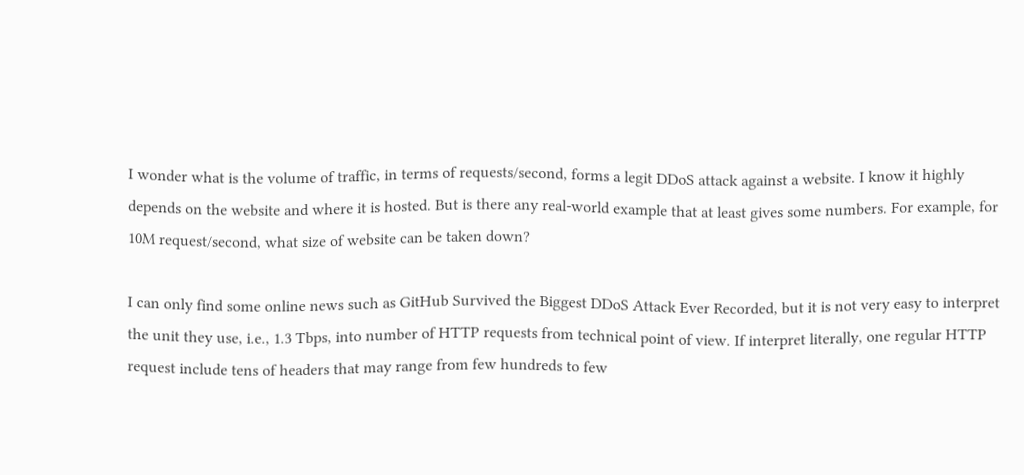I wonder what is the volume of traffic, in terms of requests/second, forms a legit DDoS attack against a website. I know it highly depends on the website and where it is hosted. But is there any real-world example that at least gives some numbers. For example, for 10M request/second, what size of website can be taken down?

I can only find some online news such as GitHub Survived the Biggest DDoS Attack Ever Recorded, but it is not very easy to interpret the unit they use, i.e., 1.3 Tbps, into number of HTTP requests from technical point of view. If interpret literally, one regular HTTP request include tens of headers that may range from few hundreds to few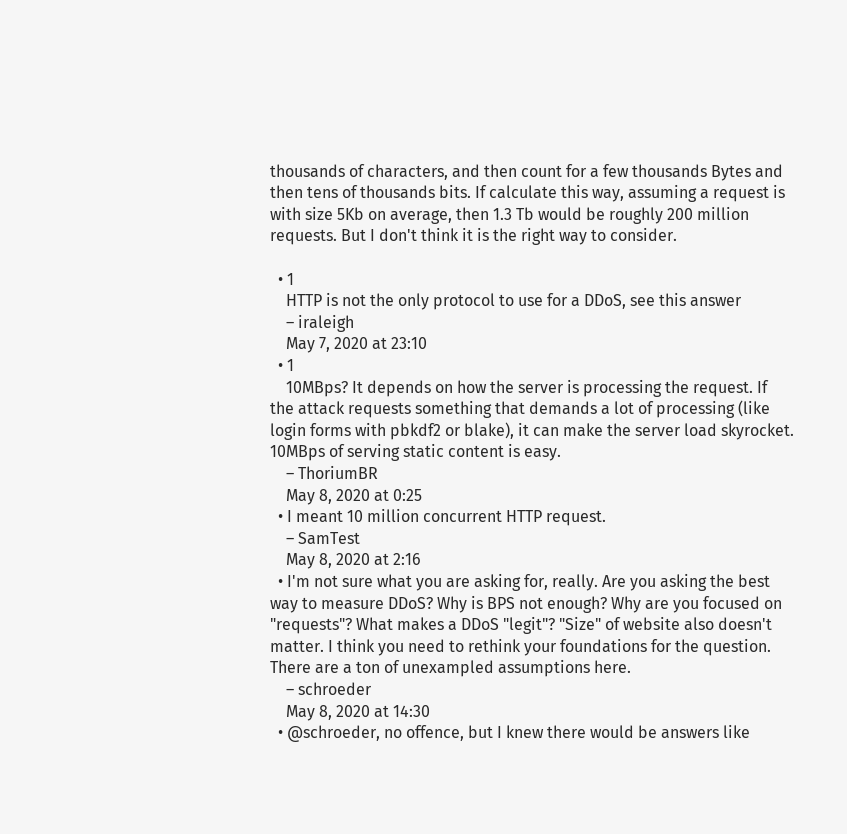thousands of characters, and then count for a few thousands Bytes and then tens of thousands bits. If calculate this way, assuming a request is with size 5Kb on average, then 1.3 Tb would be roughly 200 million requests. But I don't think it is the right way to consider.

  • 1
    HTTP is not the only protocol to use for a DDoS, see this answer
    – iraleigh
    May 7, 2020 at 23:10
  • 1
    10MBps? It depends on how the server is processing the request. If the attack requests something that demands a lot of processing (like login forms with pbkdf2 or blake), it can make the server load skyrocket. 10MBps of serving static content is easy.
    – ThoriumBR
    May 8, 2020 at 0:25
  • I meant 10 million concurrent HTTP request.
    – SamTest
    May 8, 2020 at 2:16
  • I'm not sure what you are asking for, really. Are you asking the best way to measure DDoS? Why is BPS not enough? Why are you focused on "requests"? What makes a DDoS "legit"? "Size" of website also doesn't matter. I think you need to rethink your foundations for the question. There are a ton of unexampled assumptions here.
    – schroeder
    May 8, 2020 at 14:30
  • @schroeder, no offence, but I knew there would be answers like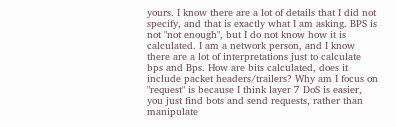yours. I know there are a lot of details that I did not specify, and that is exactly what I am asking. BPS is not "not enough", but I do not know how it is calculated. I am a network person, and I know there are a lot of interpretations just to calculate bps and Bps. How are bits calculated, does it include packet headers/trailers? Why am I focus on "request" is because I think layer 7 DoS is easier, you just find bots and send requests, rather than manipulate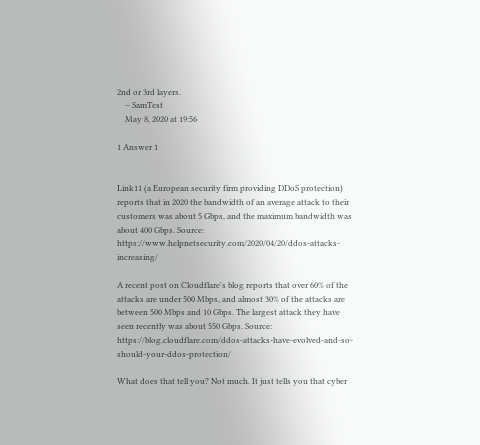2nd or 3rd layers.
    – SamTest
    May 8, 2020 at 19:56

1 Answer 1


Link11 (a European security firm providing DDoS protection) reports that in 2020 the bandwidth of an average attack to their customers was about 5 Gbps, and the maximum bandwidth was about 400 Gbps. Source: https://www.helpnetsecurity.com/2020/04/20/ddos-attacks-increasing/

A recent post on Cloudflare's blog reports that over 60% of the attacks are under 500 Mbps, and almost 30% of the attacks are between 500 Mbps and 10 Gbps. The largest attack they have seen recently was about 550 Gbps. Source: https://blog.cloudflare.com/ddos-attacks-have-evolved-and-so-should-your-ddos-protection/

What does that tell you? Not much. It just tells you that cyber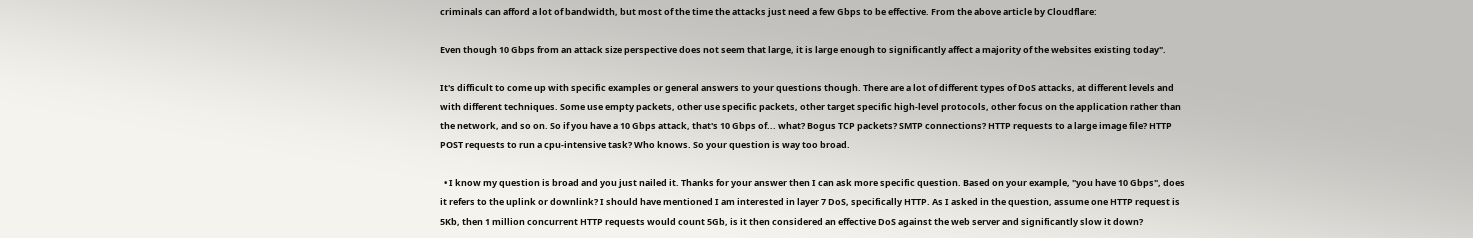criminals can afford a lot of bandwidth, but most of the time the attacks just need a few Gbps to be effective. From the above article by Cloudflare:

Even though 10 Gbps from an attack size perspective does not seem that large, it is large enough to significantly affect a majority of the websites existing today".

It's difficult to come up with specific examples or general answers to your questions though. There are a lot of different types of DoS attacks, at different levels and with different techniques. Some use empty packets, other use specific packets, other target specific high-level protocols, other focus on the application rather than the network, and so on. So if you have a 10 Gbps attack, that's 10 Gbps of... what? Bogus TCP packets? SMTP connections? HTTP requests to a large image file? HTTP POST requests to run a cpu-intensive task? Who knows. So your question is way too broad.

  • I know my question is broad and you just nailed it. Thanks for your answer then I can ask more specific question. Based on your example, "you have 10 Gbps", does it refers to the uplink or downlink? I should have mentioned I am interested in layer 7 DoS, specifically HTTP. As I asked in the question, assume one HTTP request is 5Kb, then 1 million concurrent HTTP requests would count 5Gb, is it then considered an effective DoS against the web server and significantly slow it down?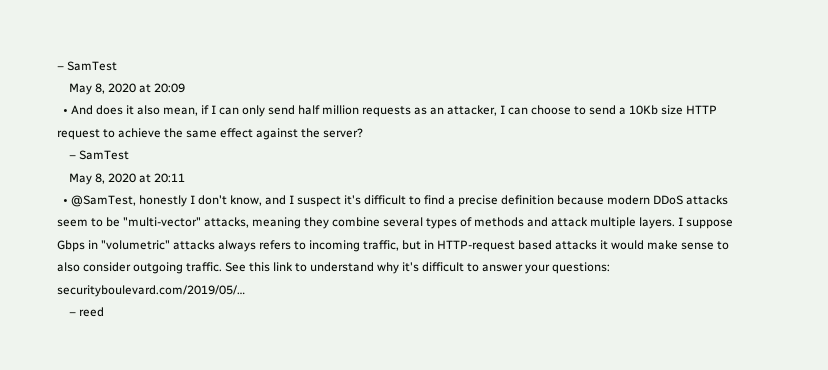– SamTest
    May 8, 2020 at 20:09
  • And does it also mean, if I can only send half million requests as an attacker, I can choose to send a 10Kb size HTTP request to achieve the same effect against the server?
    – SamTest
    May 8, 2020 at 20:11
  • @SamTest, honestly I don't know, and I suspect it's difficult to find a precise definition because modern DDoS attacks seem to be "multi-vector" attacks, meaning they combine several types of methods and attack multiple layers. I suppose Gbps in "volumetric" attacks always refers to incoming traffic, but in HTTP-request based attacks it would make sense to also consider outgoing traffic. See this link to understand why it's difficult to answer your questions: securityboulevard.com/2019/05/…
    – reed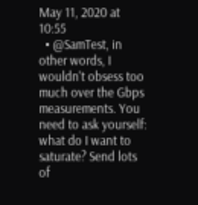May 11, 2020 at 10:55
  • @SamTest, in other words, I wouldn't obsess too much over the Gbps measurements. You need to ask yourself: what do I want to saturate? Send lots of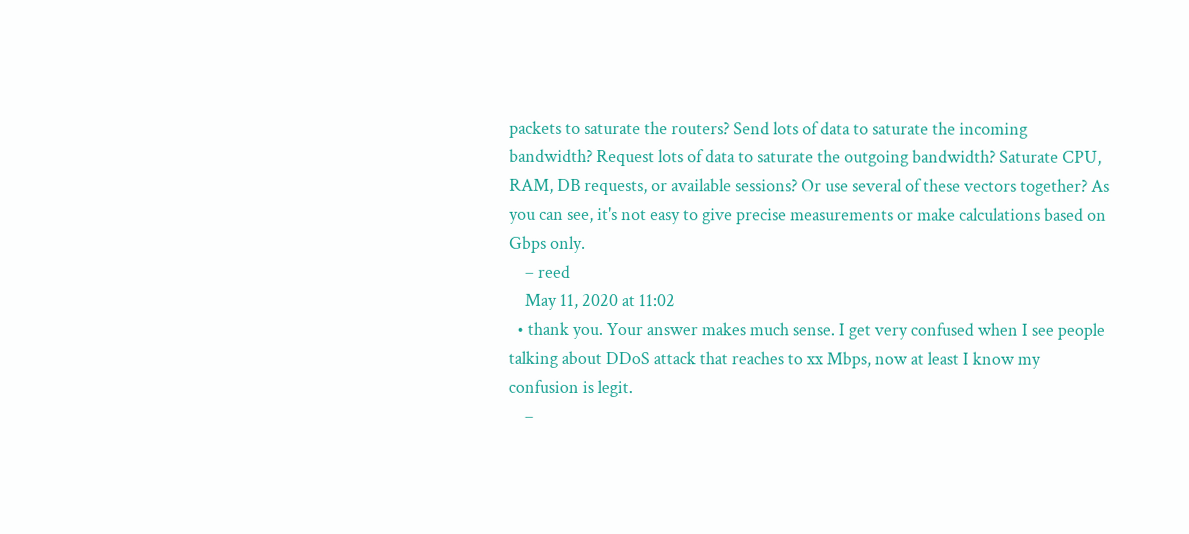packets to saturate the routers? Send lots of data to saturate the incoming bandwidth? Request lots of data to saturate the outgoing bandwidth? Saturate CPU, RAM, DB requests, or available sessions? Or use several of these vectors together? As you can see, it's not easy to give precise measurements or make calculations based on Gbps only.
    – reed
    May 11, 2020 at 11:02
  • thank you. Your answer makes much sense. I get very confused when I see people talking about DDoS attack that reaches to xx Mbps, now at least I know my confusion is legit.
    –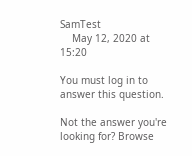SamTest
    May 12, 2020 at 15:20

You must log in to answer this question.

Not the answer you're looking for? Browse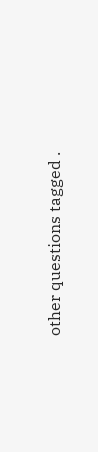other questions tagged .